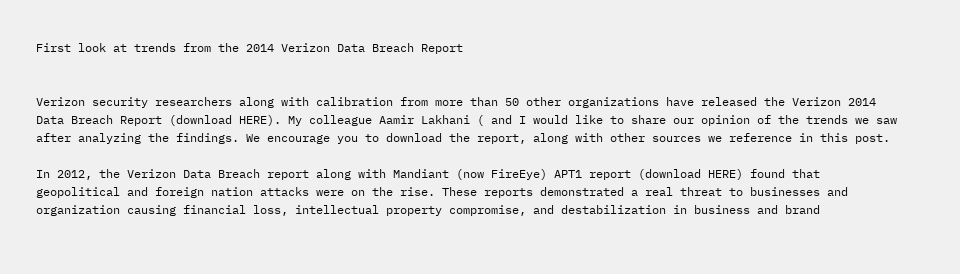First look at trends from the 2014 Verizon Data Breach Report


Verizon security researchers along with calibration from more than 50 other organizations have released the Verizon 2014 Data Breach Report (download HERE). My colleague Aamir Lakhani ( and I would like to share our opinion of the trends we saw after analyzing the findings. We encourage you to download the report, along with other sources we reference in this post.

In 2012, the Verizon Data Breach report along with Mandiant (now FireEye) APT1 report (download HERE) found that geopolitical and foreign nation attacks were on the rise. These reports demonstrated a real threat to businesses and organization causing financial loss, intellectual property compromise, and destabilization in business and brand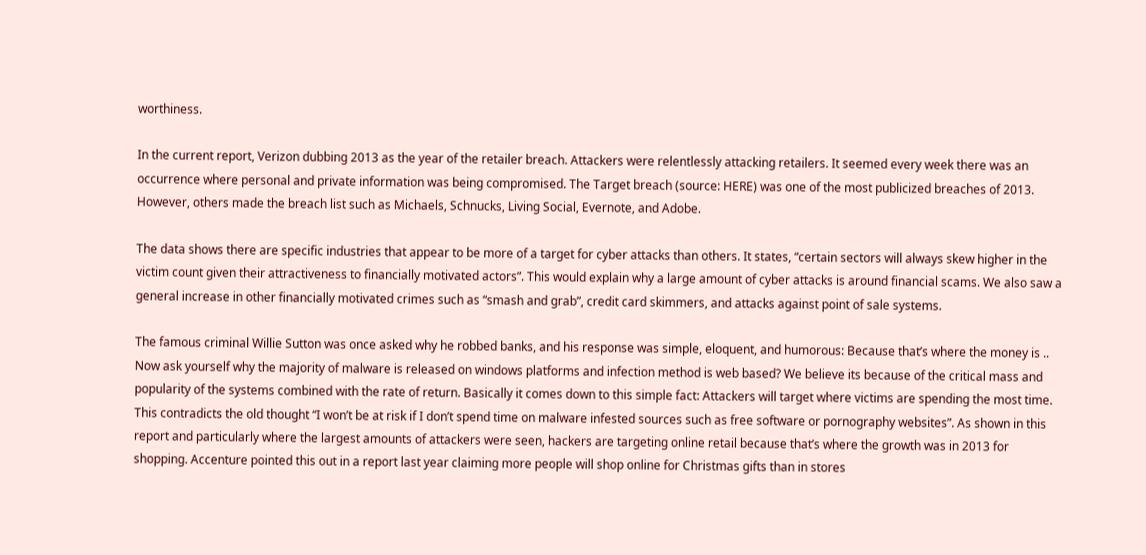worthiness.

In the current report, Verizon dubbing 2013 as the year of the retailer breach. Attackers were relentlessly attacking retailers. It seemed every week there was an occurrence where personal and private information was being compromised. The Target breach (source: HERE) was one of the most publicized breaches of 2013. However, others made the breach list such as Michaels, Schnucks, Living Social, Evernote, and Adobe.

The data shows there are specific industries that appear to be more of a target for cyber attacks than others. It states, “certain sectors will always skew higher in the victim count given their attractiveness to financially motivated actors”. This would explain why a large amount of cyber attacks is around financial scams. We also saw a general increase in other financially motivated crimes such as “smash and grab”, credit card skimmers, and attacks against point of sale systems.

The famous criminal Willie Sutton was once asked why he robbed banks, and his response was simple, eloquent, and humorous: Because that’s where the money is .. Now ask yourself why the majority of malware is released on windows platforms and infection method is web based? We believe its because of the critical mass and popularity of the systems combined with the rate of return. Basically it comes down to this simple fact: Attackers will target where victims are spending the most time. This contradicts the old thought “I won’t be at risk if I don’t spend time on malware infested sources such as free software or pornography websites”. As shown in this report and particularly where the largest amounts of attackers were seen, hackers are targeting online retail because that’s where the growth was in 2013 for shopping. Accenture pointed this out in a report last year claiming more people will shop online for Christmas gifts than in stores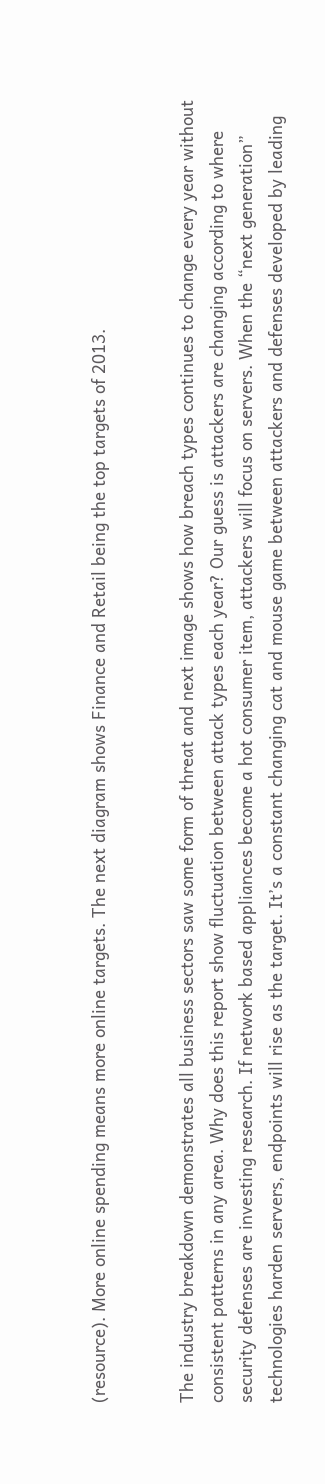(resource). More online spending means more online targets. The next diagram shows Finance and Retail being the top targets of 2013.


The industry breakdown demonstrates all business sectors saw some form of threat and next image shows how breach types continues to change every year without consistent patterns in any area. Why does this report show fluctuation between attack types each year? Our guess is attackers are changing according to where security defenses are investing research. If network based appliances become a hot consumer item, attackers will focus on servers. When the “next generation” technologies harden servers, endpoints will rise as the target. It’s a constant changing cat and mouse game between attackers and defenses developed by leading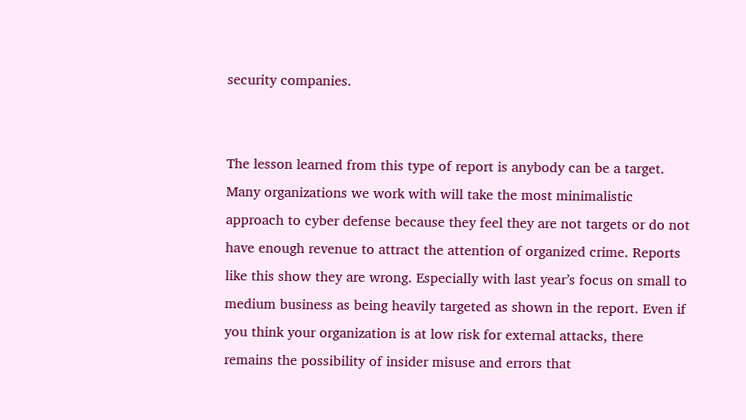security companies.


The lesson learned from this type of report is anybody can be a target. Many organizations we work with will take the most minimalistic approach to cyber defense because they feel they are not targets or do not have enough revenue to attract the attention of organized crime. Reports like this show they are wrong. Especially with last year’s focus on small to medium business as being heavily targeted as shown in the report. Even if you think your organization is at low risk for external attacks, there remains the possibility of insider misuse and errors that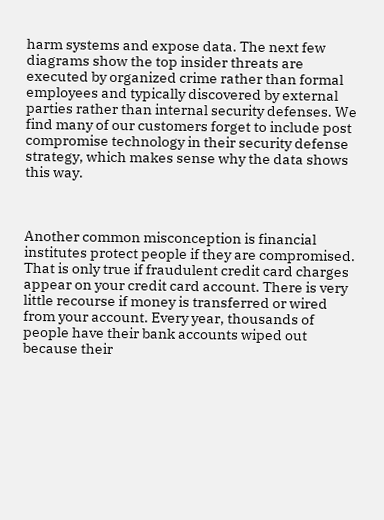harm systems and expose data. The next few diagrams show the top insider threats are executed by organized crime rather than formal employees and typically discovered by external parties rather than internal security defenses. We find many of our customers forget to include post compromise technology in their security defense strategy, which makes sense why the data shows this way.



Another common misconception is financial institutes protect people if they are compromised. That is only true if fraudulent credit card charges appear on your credit card account. There is very little recourse if money is transferred or wired from your account. Every year, thousands of people have their bank accounts wiped out because their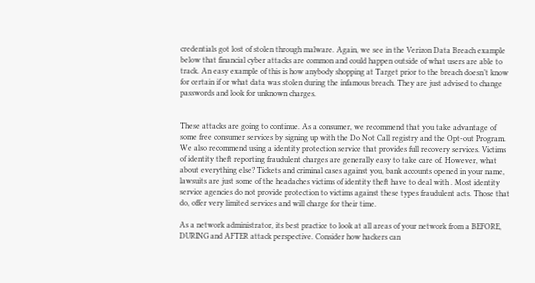credentials got lost of stolen through malware. Again, we see in the Verizon Data Breach example below that financial cyber attacks are common and could happen outside of what users are able to track. An easy example of this is how anybody shopping at Target prior to the breach doesn’t know for certain if or what data was stolen during the infamous breach. They are just advised to change passwords and look for unknown charges.


These attacks are going to continue. As a consumer, we recommend that you take advantage of some free consumer services by signing up with the Do Not Call registry and the Opt-out Program. We also recommend using a identity protection service that provides full recovery services. Victims of identity theft reporting fraudulent charges are generally easy to take care of. However, what about everything else? Tickets and criminal cases against you, bank accounts opened in your name, lawsuits are just some of the headaches victims of identity theft have to deal with . Most identity service agencies do not provide protection to victims against these types fraudulent acts. Those that do, offer very limited services and will charge for their time.

As a network administrator, its best practice to look at all areas of your network from a BEFORE, DURING and AFTER attack perspective. Consider how hackers can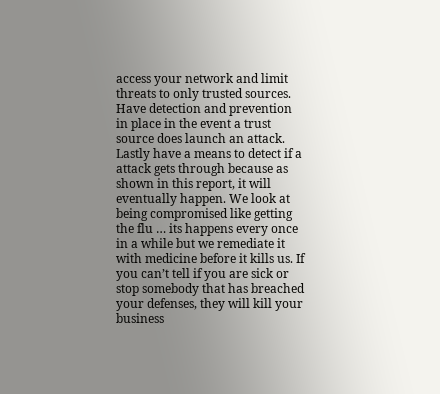access your network and limit threats to only trusted sources. Have detection and prevention in place in the event a trust source does launch an attack. Lastly have a means to detect if a attack gets through because as shown in this report, it will eventually happen. We look at being compromised like getting the flu … its happens every once in a while but we remediate it with medicine before it kills us. If you can’t tell if you are sick or stop somebody that has breached your defenses, they will kill your business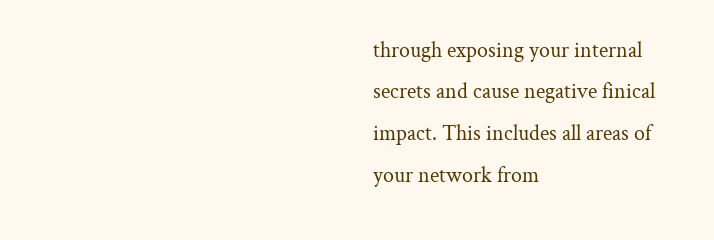through exposing your internal secrets and cause negative finical impact. This includes all areas of your network from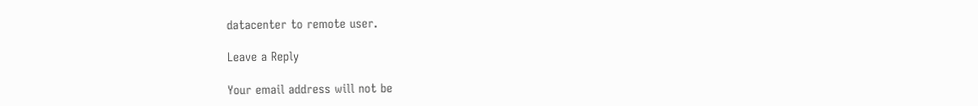datacenter to remote user.

Leave a Reply

Your email address will not be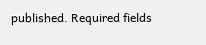published. Required fields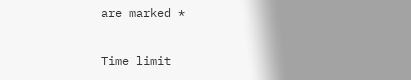are marked *

Time limit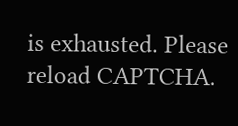is exhausted. Please reload CAPTCHA.